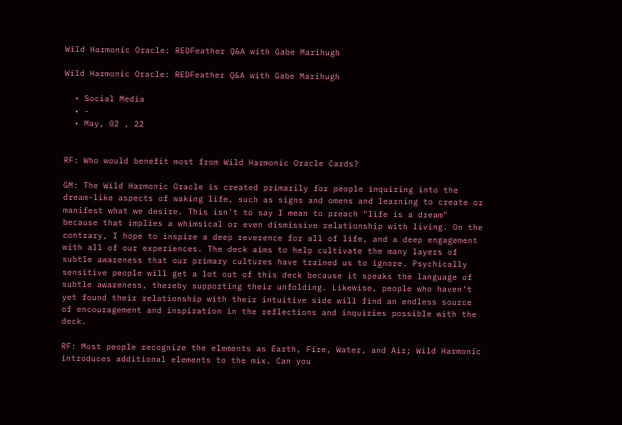Wild Harmonic Oracle: REDFeather Q&A with Gabe Marihugh

Wild Harmonic Oracle: REDFeather Q&A with Gabe Marihugh

  • Social Media
  • -
  • May, 02 , 22


RF: Who would benefit most from Wild Harmonic Oracle Cards?

GM: The Wild Harmonic Oracle is created primarily for people inquiring into the dream-like aspects of waking life, such as signs and omens and learning to create or manifest what we desire. This isn't to say I mean to preach "life is a dream" because that implies a whimsical or even dismissive relationship with living. On the contrary, I hope to inspire a deep reverence for all of life, and a deep engagement with all of our experiences. The deck aims to help cultivate the many layers of subtle awareness that our primary cultures have trained us to ignore. Psychically sensitive people will get a lot out of this deck because it speaks the language of subtle awareness, thereby supporting their unfolding. Likewise, people who haven't yet found their relationship with their intuitive side will find an endless source of encouragement and inspiration in the reflections and inquiries possible with the deck.

RF: Most people recognize the elements as Earth, Fire, Water, and Air; Wild Harmonic introduces additional elements to the mix. Can you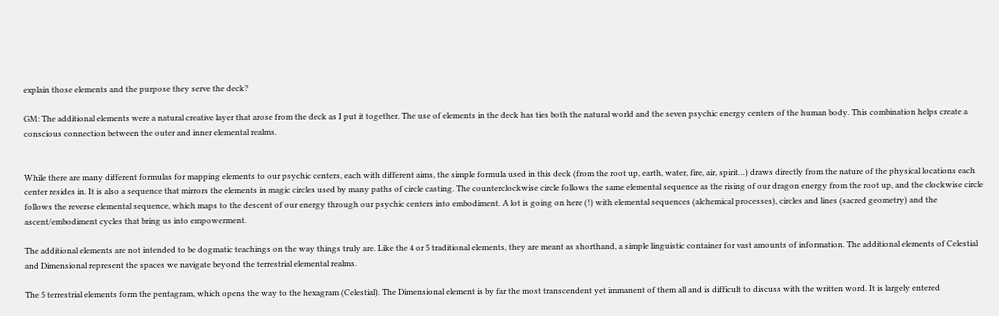explain those elements and the purpose they serve the deck?

GM: The additional elements were a natural creative layer that arose from the deck as I put it together. The use of elements in the deck has ties both the natural world and the seven psychic energy centers of the human body. This combination helps create a conscious connection between the outer and inner elemental realms.


While there are many different formulas for mapping elements to our psychic centers, each with different aims, the simple formula used in this deck (from the root up, earth, water, fire, air, spirit…) draws directly from the nature of the physical locations each center resides in. It is also a sequence that mirrors the elements in magic circles used by many paths of circle casting. The counterclockwise circle follows the same elemental sequence as the rising of our dragon energy from the root up, and the clockwise circle follows the reverse elemental sequence, which maps to the descent of our energy through our psychic centers into embodiment. A lot is going on here (!) with elemental sequences (alchemical processes), circles and lines (sacred geometry) and the ascent/embodiment cycles that bring us into empowerment.

The additional elements are not intended to be dogmatic teachings on the way things truly are. Like the 4 or 5 traditional elements, they are meant as shorthand, a simple linguistic container for vast amounts of information. The additional elements of Celestial and Dimensional represent the spaces we navigate beyond the terrestrial elemental realms.

The 5 terrestrial elements form the pentagram, which opens the way to the hexagram (Celestial). The Dimensional element is by far the most transcendent yet immanent of them all and is difficult to discuss with the written word. It is largely entered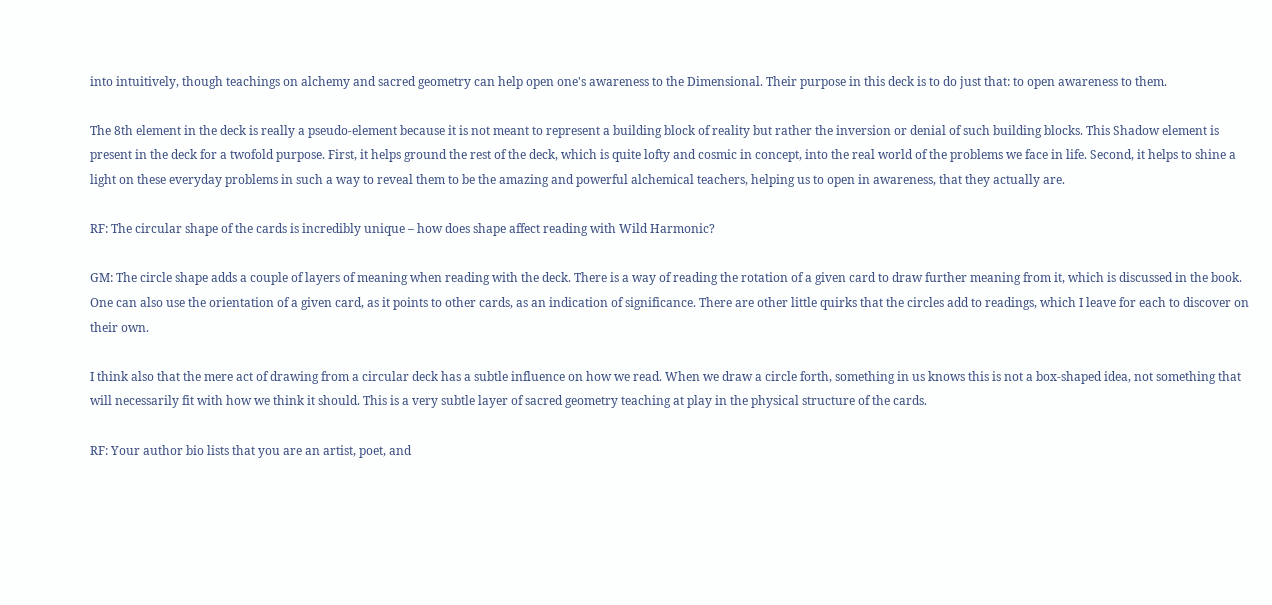into intuitively, though teachings on alchemy and sacred geometry can help open one's awareness to the Dimensional. Their purpose in this deck is to do just that: to open awareness to them.

The 8th element in the deck is really a pseudo-element because it is not meant to represent a building block of reality but rather the inversion or denial of such building blocks. This Shadow element is present in the deck for a twofold purpose. First, it helps ground the rest of the deck, which is quite lofty and cosmic in concept, into the real world of the problems we face in life. Second, it helps to shine a light on these everyday problems in such a way to reveal them to be the amazing and powerful alchemical teachers, helping us to open in awareness, that they actually are.

RF: The circular shape of the cards is incredibly unique – how does shape affect reading with Wild Harmonic?

GM: The circle shape adds a couple of layers of meaning when reading with the deck. There is a way of reading the rotation of a given card to draw further meaning from it, which is discussed in the book. One can also use the orientation of a given card, as it points to other cards, as an indication of significance. There are other little quirks that the circles add to readings, which I leave for each to discover on their own.

I think also that the mere act of drawing from a circular deck has a subtle influence on how we read. When we draw a circle forth, something in us knows this is not a box-shaped idea, not something that will necessarily fit with how we think it should. This is a very subtle layer of sacred geometry teaching at play in the physical structure of the cards.

RF: Your author bio lists that you are an artist, poet, and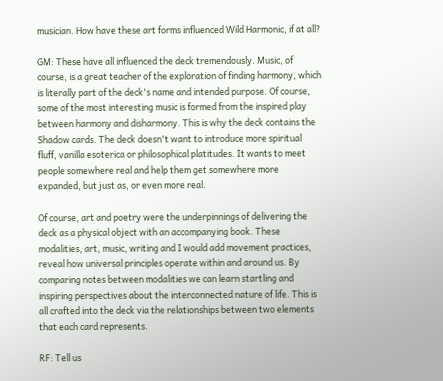musician. How have these art forms influenced Wild Harmonic, if at all?

GM: These have all influenced the deck tremendously. Music, of course, is a great teacher of the exploration of finding harmony, which is literally part of the deck's name and intended purpose. Of course, some of the most interesting music is formed from the inspired play between harmony and disharmony. This is why the deck contains the Shadow cards. The deck doesn't want to introduce more spiritual fluff, vanilla esoterica or philosophical platitudes. It wants to meet people somewhere real and help them get somewhere more expanded, but just as, or even more real.

Of course, art and poetry were the underpinnings of delivering the deck as a physical object with an accompanying book. These modalities, art, music, writing and I would add movement practices, reveal how universal principles operate within and around us. By comparing notes between modalities we can learn startling and inspiring perspectives about the interconnected nature of life. This is all crafted into the deck via the relationships between two elements that each card represents.

RF: Tell us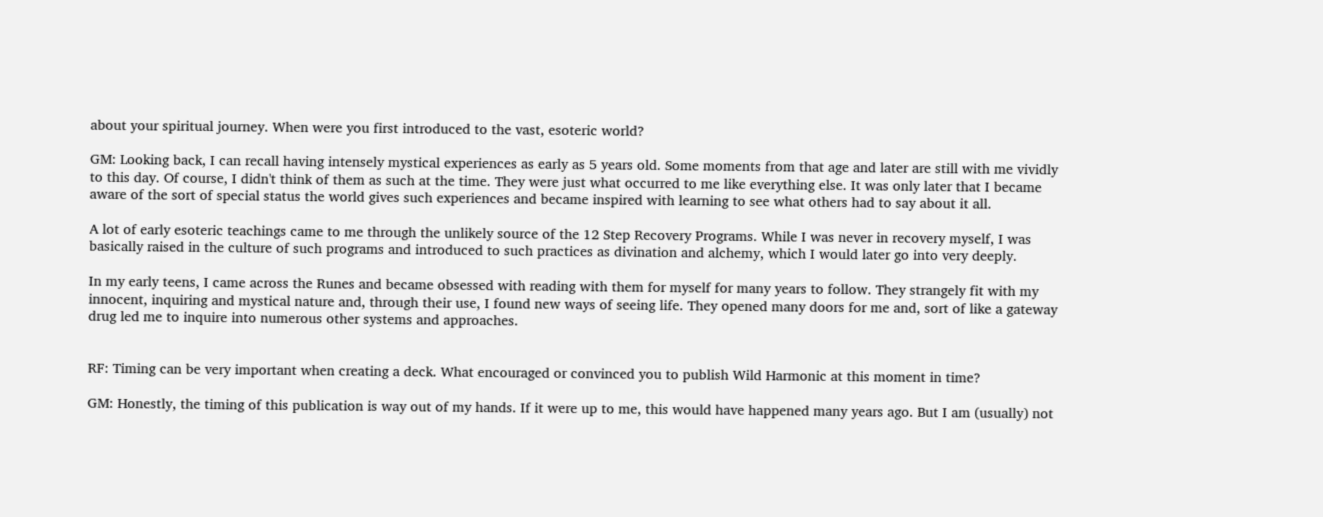about your spiritual journey. When were you first introduced to the vast, esoteric world?

GM: Looking back, I can recall having intensely mystical experiences as early as 5 years old. Some moments from that age and later are still with me vividly to this day. Of course, I didn't think of them as such at the time. They were just what occurred to me like everything else. It was only later that I became aware of the sort of special status the world gives such experiences and became inspired with learning to see what others had to say about it all.

A lot of early esoteric teachings came to me through the unlikely source of the 12 Step Recovery Programs. While I was never in recovery myself, I was basically raised in the culture of such programs and introduced to such practices as divination and alchemy, which I would later go into very deeply.

In my early teens, I came across the Runes and became obsessed with reading with them for myself for many years to follow. They strangely fit with my innocent, inquiring and mystical nature and, through their use, I found new ways of seeing life. They opened many doors for me and, sort of like a gateway drug led me to inquire into numerous other systems and approaches.


RF: Timing can be very important when creating a deck. What encouraged or convinced you to publish Wild Harmonic at this moment in time?

GM: Honestly, the timing of this publication is way out of my hands. If it were up to me, this would have happened many years ago. But I am (usually) not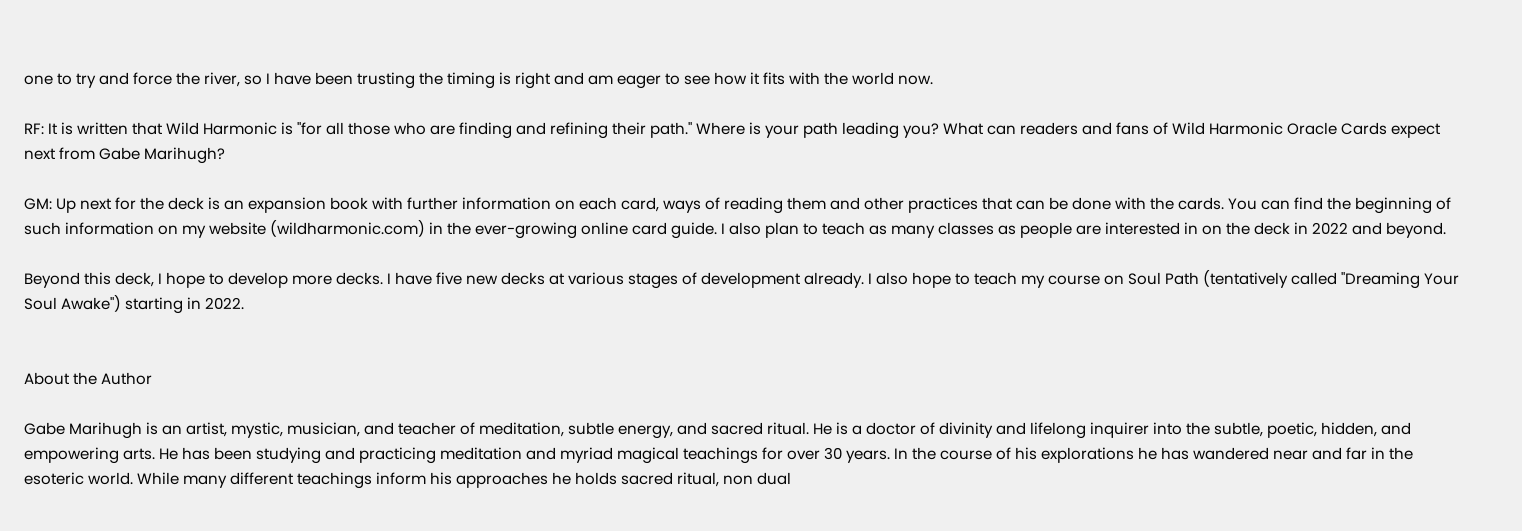one to try and force the river, so I have been trusting the timing is right and am eager to see how it fits with the world now.

RF: It is written that Wild Harmonic is "for all those who are finding and refining their path." Where is your path leading you? What can readers and fans of Wild Harmonic Oracle Cards expect next from Gabe Marihugh?

GM: Up next for the deck is an expansion book with further information on each card, ways of reading them and other practices that can be done with the cards. You can find the beginning of such information on my website (wildharmonic.com) in the ever-growing online card guide. I also plan to teach as many classes as people are interested in on the deck in 2022 and beyond.

Beyond this deck, I hope to develop more decks. I have five new decks at various stages of development already. I also hope to teach my course on Soul Path (tentatively called "Dreaming Your Soul Awake") starting in 2022.


About the Author

Gabe Marihugh is an artist, mystic, musician, and teacher of meditation, subtle energy, and sacred ritual. He is a doctor of divinity and lifelong inquirer into the subtle, poetic, hidden, and empowering arts. He has been studying and practicing meditation and myriad magical teachings for over 30 years. In the course of his explorations he has wandered near and far in the esoteric world. While many different teachings inform his approaches he holds sacred ritual, non dual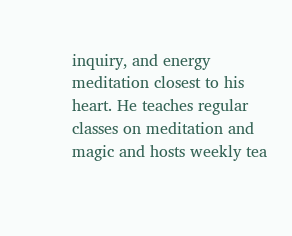inquiry, and energy meditation closest to his heart. He teaches regular classes on meditation and magic and hosts weekly tea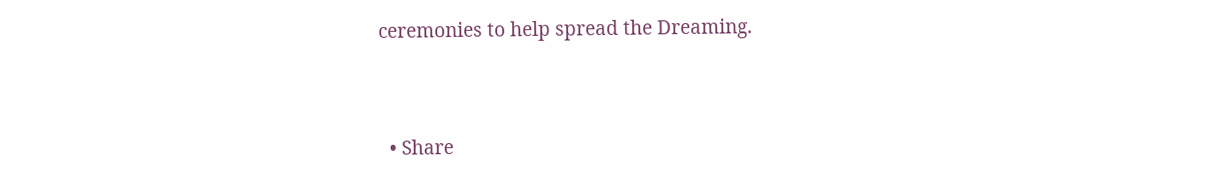ceremonies to help spread the Dreaming.


  • Share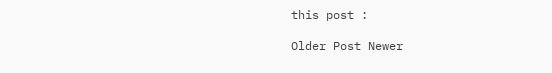this post :

Older Post Newer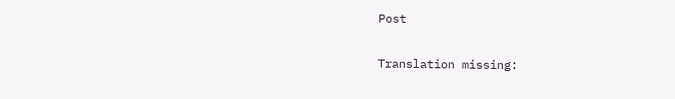Post

Translation missing: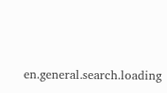en.general.search.loading